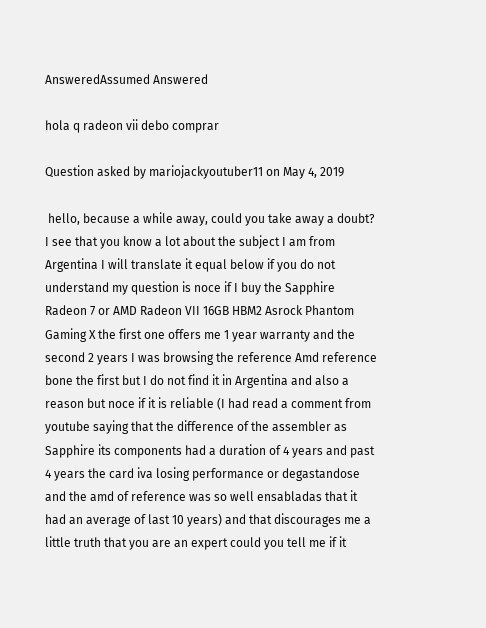AnsweredAssumed Answered

hola q radeon vii debo comprar

Question asked by mariojackyoutuber11 on May 4, 2019

 hello, because a while away, could you take away a doubt? I see that you know a lot about the subject I am from Argentina I will translate it equal below if you do not understand my question is noce if I buy the Sapphire Radeon 7 or AMD Radeon VII 16GB HBM2 Asrock Phantom Gaming X the first one offers me 1 year warranty and the second 2 years I was browsing the reference Amd reference bone the first but I do not find it in Argentina and also a reason but noce if it is reliable (I had read a comment from youtube saying that the difference of the assembler as Sapphire its components had a duration of 4 years and past 4 years the card iva losing performance or degastandose and the amd of reference was so well ensabladas that it had an average of last 10 years) and that discourages me a little truth that you are an expert could you tell me if it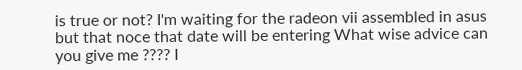is true or not? I'm waiting for the radeon vii assembled in asus but that noce that date will be entering What wise advice can you give me ???? I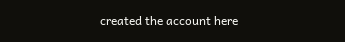created the account here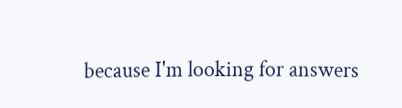because I'm looking for answers